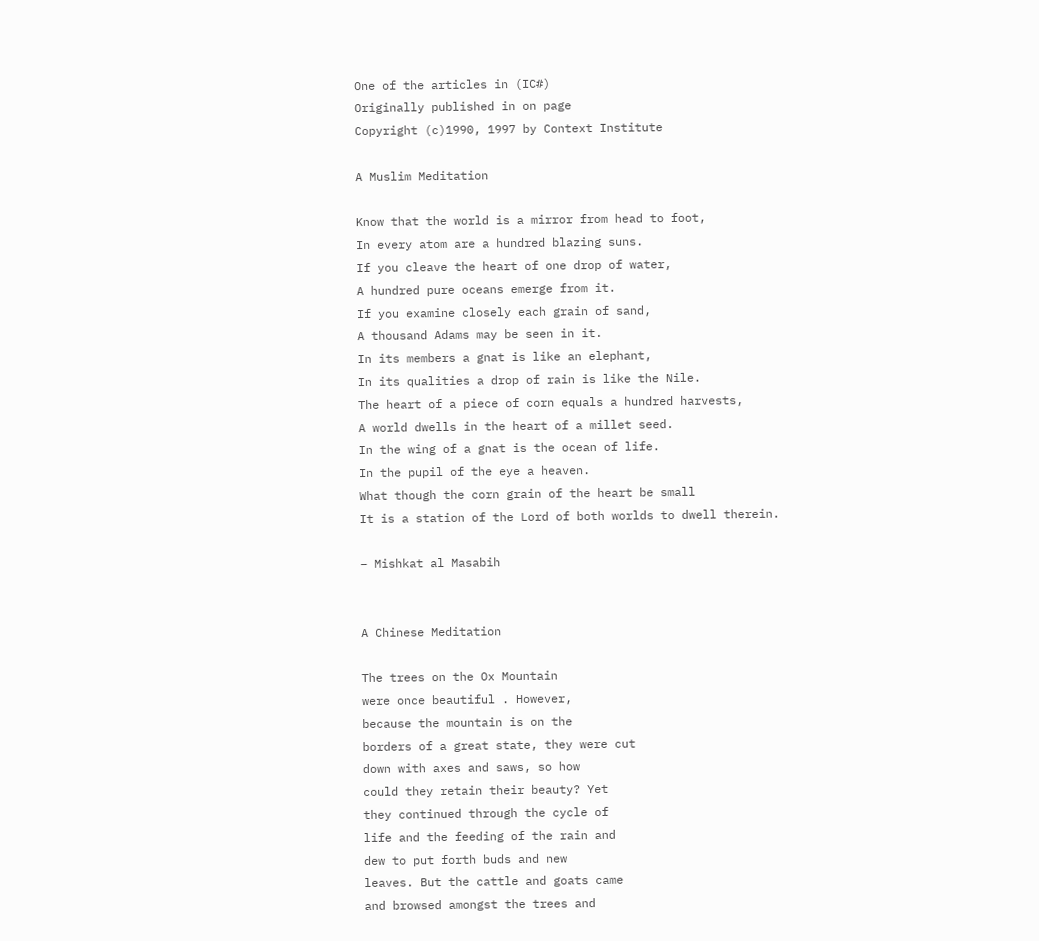One of the articles in (IC#)
Originally published in on page
Copyright (c)1990, 1997 by Context Institute

A Muslim Meditation

Know that the world is a mirror from head to foot,
In every atom are a hundred blazing suns.
If you cleave the heart of one drop of water,
A hundred pure oceans emerge from it.
If you examine closely each grain of sand,
A thousand Adams may be seen in it.
In its members a gnat is like an elephant,
In its qualities a drop of rain is like the Nile.
The heart of a piece of corn equals a hundred harvests,
A world dwells in the heart of a millet seed.
In the wing of a gnat is the ocean of life.
In the pupil of the eye a heaven.
What though the corn grain of the heart be small
It is a station of the Lord of both worlds to dwell therein.

– Mishkat al Masabih


A Chinese Meditation

The trees on the Ox Mountain
were once beautiful . However,
because the mountain is on the
borders of a great state, they were cut
down with axes and saws, so how
could they retain their beauty? Yet
they continued through the cycle of
life and the feeding of the rain and
dew to put forth buds and new
leaves. But the cattle and goats came
and browsed amongst the trees and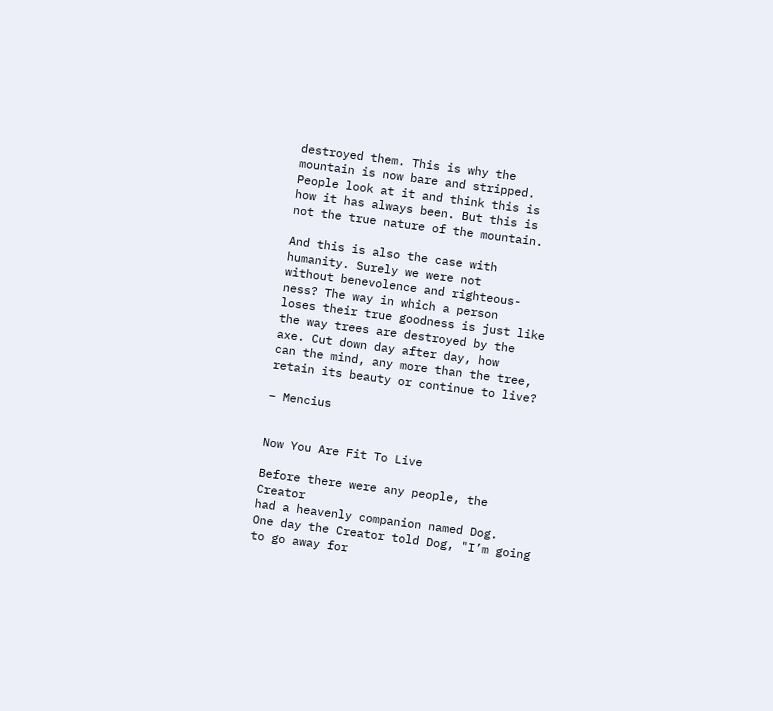destroyed them. This is why the
mountain is now bare and stripped.
People look at it and think this is
how it has always been. But this is
not the true nature of the mountain.

And this is also the case with
humanity. Surely we were not
without benevolence and righteous-
ness? The way in which a person
loses their true goodness is just like
the way trees are destroyed by the
axe. Cut down day after day, how
can the mind, any more than the tree,
retain its beauty or continue to live?

– Mencius


Now You Are Fit To Live

Before there were any people, the Creator
had a heavenly companion named Dog.
One day the Creator told Dog, "I’m going
to go away for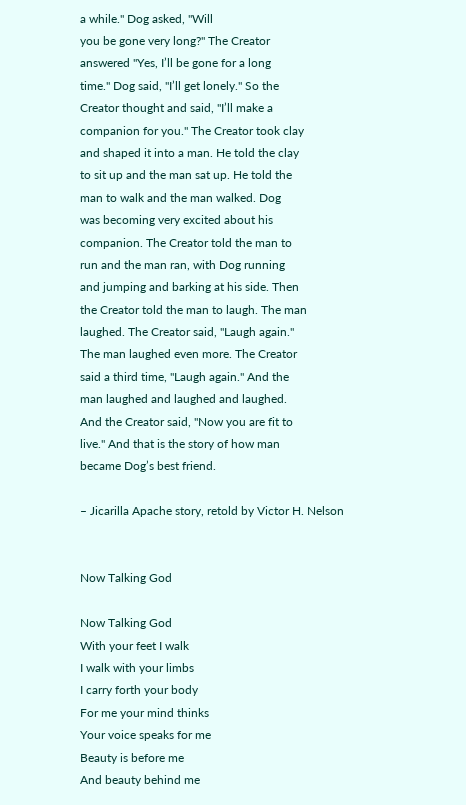a while." Dog asked, "Will
you be gone very long?" The Creator
answered "Yes, I’ll be gone for a long
time." Dog said, "I’ll get lonely." So the
Creator thought and said, "I’ll make a
companion for you." The Creator took clay
and shaped it into a man. He told the clay
to sit up and the man sat up. He told the
man to walk and the man walked. Dog
was becoming very excited about his
companion. The Creator told the man to
run and the man ran, with Dog running
and jumping and barking at his side. Then
the Creator told the man to laugh. The man
laughed. The Creator said, "Laugh again."
The man laughed even more. The Creator
said a third time, "Laugh again." And the
man laughed and laughed and laughed.
And the Creator said, "Now you are fit to
live." And that is the story of how man
became Dog’s best friend.

– Jicarilla Apache story, retold by Victor H. Nelson


Now Talking God

Now Talking God
With your feet I walk
I walk with your limbs
I carry forth your body
For me your mind thinks
Your voice speaks for me
Beauty is before me
And beauty behind me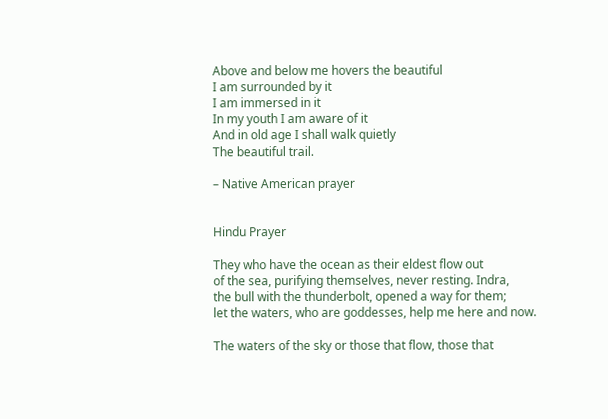Above and below me hovers the beautiful
I am surrounded by it
I am immersed in it
In my youth I am aware of it
And in old age I shall walk quietly
The beautiful trail.

– Native American prayer


Hindu Prayer

They who have the ocean as their eldest flow out
of the sea, purifying themselves, never resting. Indra,
the bull with the thunderbolt, opened a way for them;
let the waters, who are goddesses, help me here and now.

The waters of the sky or those that flow, those that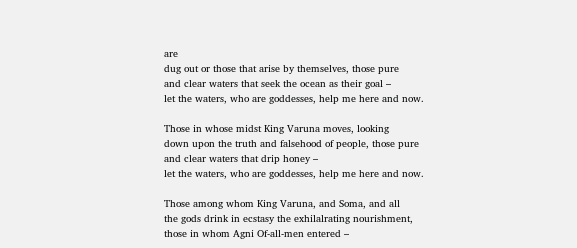are
dug out or those that arise by themselves, those pure
and clear waters that seek the ocean as their goal –
let the waters, who are goddesses, help me here and now.

Those in whose midst King Varuna moves, looking
down upon the truth and falsehood of people, those pure
and clear waters that drip honey –
let the waters, who are goddesses, help me here and now.

Those among whom King Varuna, and Soma, and all
the gods drink in ecstasy the exhilalrating nourishment,
those in whom Agni Of-all-men entered –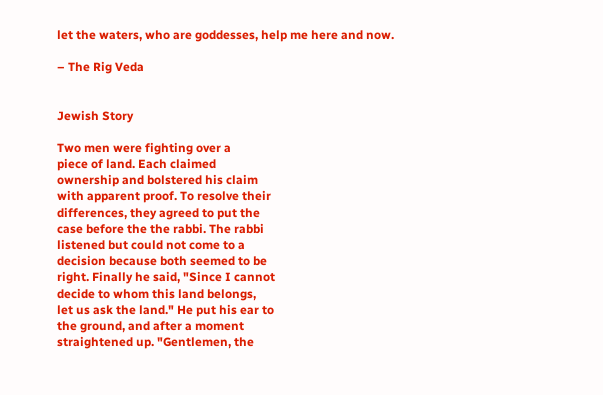let the waters, who are goddesses, help me here and now.

– The Rig Veda


Jewish Story

Two men were fighting over a
piece of land. Each claimed
ownership and bolstered his claim
with apparent proof. To resolve their
differences, they agreed to put the
case before the the rabbi. The rabbi
listened but could not come to a
decision because both seemed to be
right. Finally he said, "Since I cannot
decide to whom this land belongs,
let us ask the land." He put his ear to
the ground, and after a moment
straightened up. "Gentlemen, the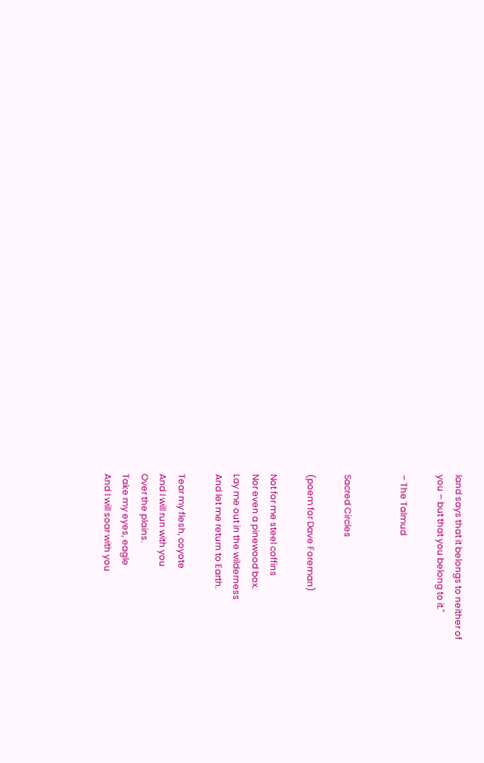land says that it belongs to neither of
you – but that you belong to it."

– The Talmud


Sacred Circles

(poem for Dave Foreman)

Not for me steel coffins
Nor even a pinewood box.
Lay me out in the wilderness
And let me return to Earth.

Tear my flesh, coyote
And I will run with you
Over the plains.
Take my eyes, eagle
And I will soar with you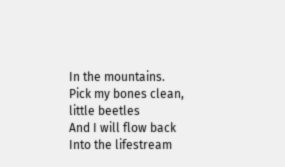In the mountains.
Pick my bones clean, little beetles
And I will flow back
Into the lifestream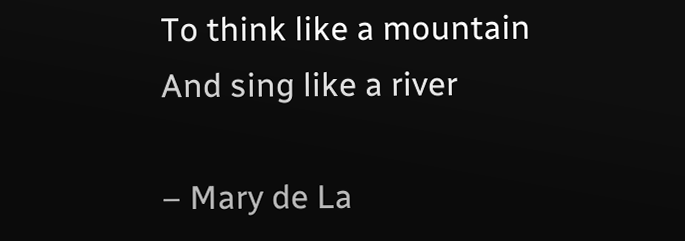To think like a mountain
And sing like a river

– Mary de La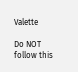Valette

Do NOT follow this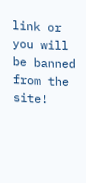link or you will be banned from the site!